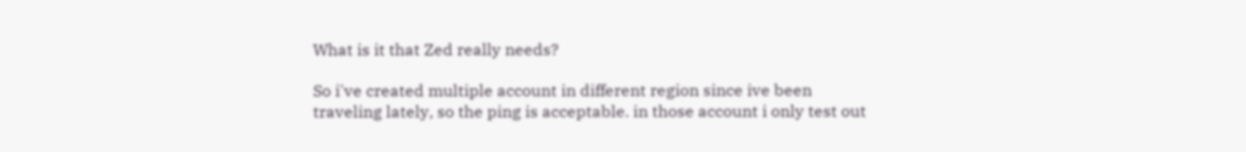What is it that Zed really needs?

So i've created multiple account in different region since ive been traveling lately, so the ping is acceptable. in those account i only test out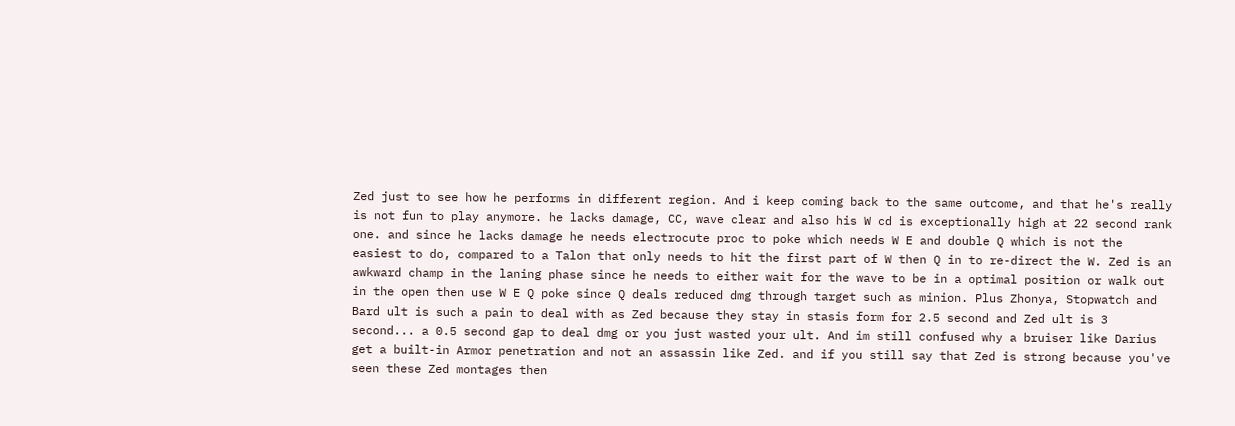Zed just to see how he performs in different region. And i keep coming back to the same outcome, and that he's really is not fun to play anymore. he lacks damage, CC, wave clear and also his W cd is exceptionally high at 22 second rank one. and since he lacks damage he needs electrocute proc to poke which needs W E and double Q which is not the easiest to do, compared to a Talon that only needs to hit the first part of W then Q in to re-direct the W. Zed is an awkward champ in the laning phase since he needs to either wait for the wave to be in a optimal position or walk out in the open then use W E Q poke since Q deals reduced dmg through target such as minion. Plus Zhonya, Stopwatch and Bard ult is such a pain to deal with as Zed because they stay in stasis form for 2.5 second and Zed ult is 3 second... a 0.5 second gap to deal dmg or you just wasted your ult. And im still confused why a bruiser like Darius get a built-in Armor penetration and not an assassin like Zed. and if you still say that Zed is strong because you've seen these Zed montages then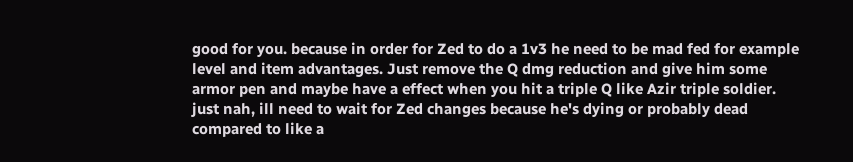good for you. because in order for Zed to do a 1v3 he need to be mad fed for example level and item advantages. Just remove the Q dmg reduction and give him some armor pen and maybe have a effect when you hit a triple Q like Azir triple soldier. just nah, ill need to wait for Zed changes because he's dying or probably dead compared to like a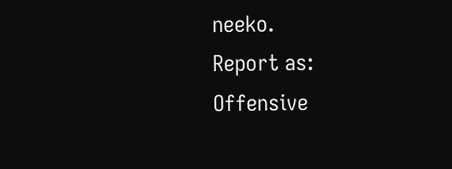neeko.
Report as:
Offensive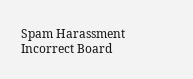Spam Harassment Incorrect Board